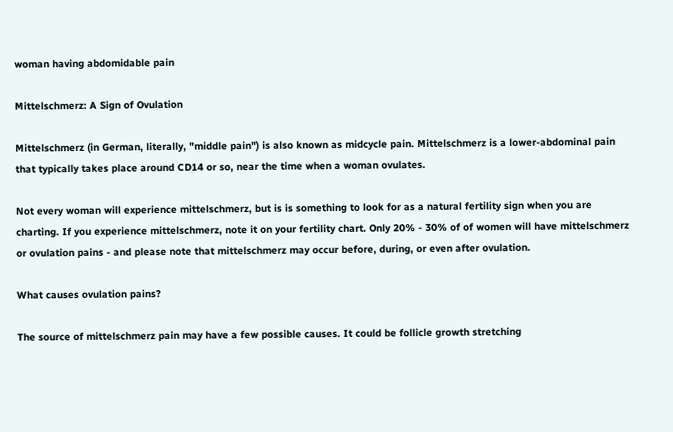woman having abdomidable pain

Mittelschmerz: A Sign of Ovulation

Mittelschmerz (in German, literally, "middle pain") is also known as midcycle pain. Mittelschmerz is a lower-abdominal pain that typically takes place around CD14 or so, near the time when a woman ovulates.

Not every woman will experience mittelschmerz, but is is something to look for as a natural fertility sign when you are charting. If you experience mittelschmerz, note it on your fertility chart. Only 20% - 30% of of women will have mittelschmerz or ovulation pains - and please note that mittelschmerz may occur before, during, or even after ovulation.

What causes ovulation pains?

The source of mittelschmerz pain may have a few possible causes. It could be follicle growth stretching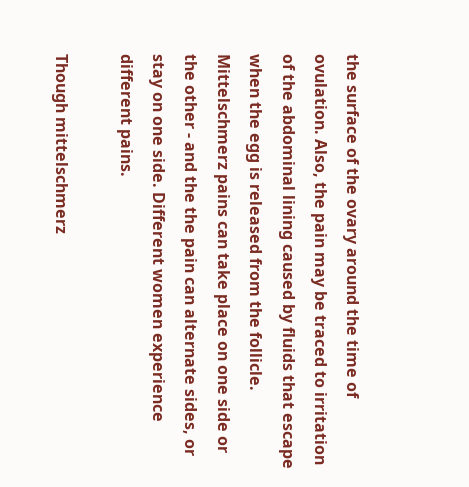the surface of the ovary around the time of ovulation. Also, the pain may be traced to irritation of the abdominal lining caused by fluids that escape when the egg is released from the follicle. Mittelschmerz pains can take place on one side or the other - and the the pain can alternate sides, or stay on one side. Different women experience different pains.

Though mittelschmerz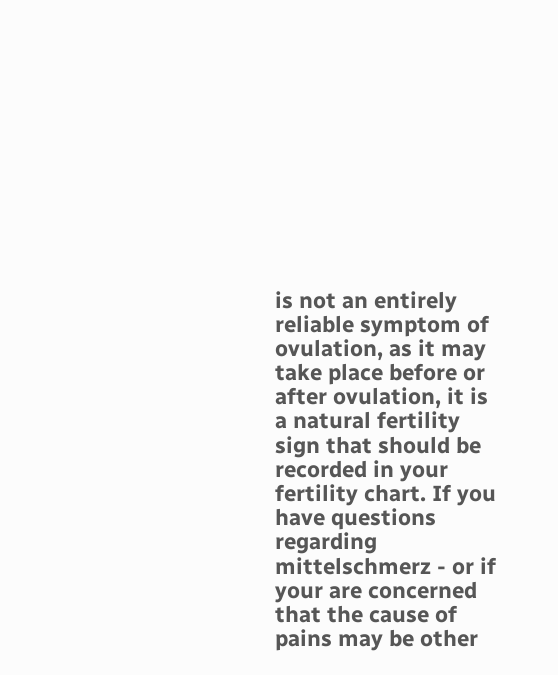is not an entirely reliable symptom of ovulation, as it may take place before or after ovulation, it is a natural fertility sign that should be recorded in your fertility chart. If you have questions regarding mittelschmerz - or if your are concerned that the cause of pains may be other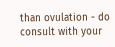than ovulation - do consult with your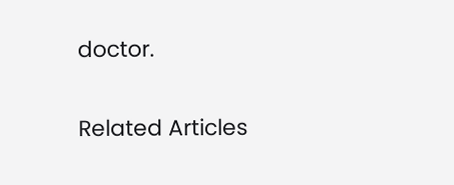doctor.

Related Articles